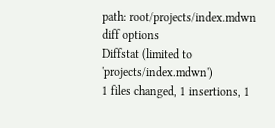path: root/projects/index.mdwn
diff options
Diffstat (limited to 'projects/index.mdwn')
1 files changed, 1 insertions, 1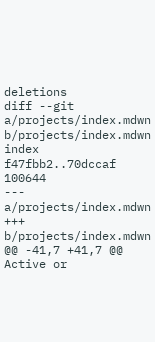deletions
diff --git a/projects/index.mdwn b/projects/index.mdwn
index f47fbb2..70dccaf 100644
--- a/projects/index.mdwn
+++ b/projects/index.mdwn
@@ -41,7 +41,7 @@ Active or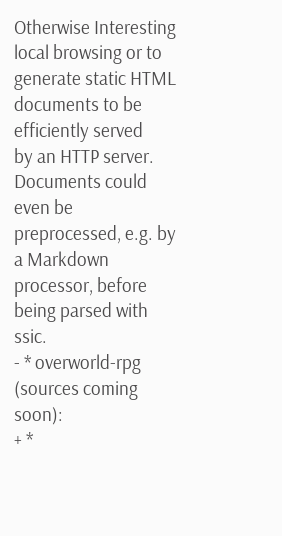Otherwise Interesting
local browsing or to generate static HTML documents to be efficiently served
by an HTTP server. Documents could even be preprocessed, e.g. by a Markdown
processor, before being parsed with ssic.
- * overworld-rpg (sources coming soon):
+ *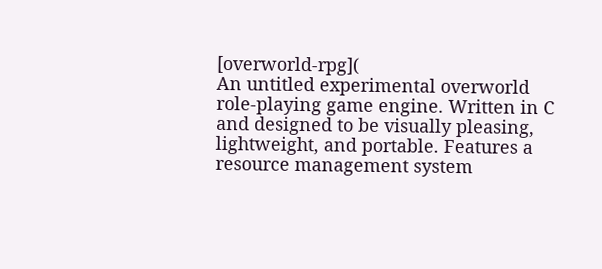[overworld-rpg](
An untitled experimental overworld role-playing game engine. Written in C
and designed to be visually pleasing, lightweight, and portable. Features a
resource management system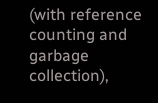(with reference counting and garbage collection),